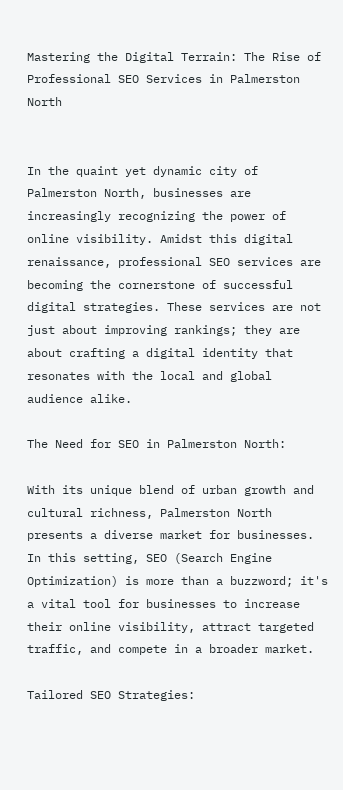Mastering the Digital Terrain: The Rise of Professional SEO Services in Palmerston North


In the quaint yet dynamic city of Palmerston North, businesses are increasingly recognizing the power of online visibility. Amidst this digital renaissance, professional SEO services are becoming the cornerstone of successful digital strategies. These services are not just about improving rankings; they are about crafting a digital identity that resonates with the local and global audience alike.

The Need for SEO in Palmerston North:

With its unique blend of urban growth and cultural richness, Palmerston North presents a diverse market for businesses. In this setting, SEO (Search Engine Optimization) is more than a buzzword; it's a vital tool for businesses to increase their online visibility, attract targeted traffic, and compete in a broader market.

Tailored SEO Strategies: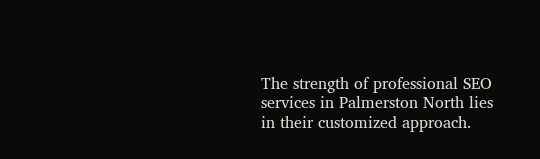The strength of professional SEO services in Palmerston North lies in their customized approach.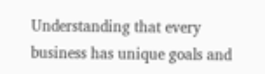Understanding that every business has unique goals and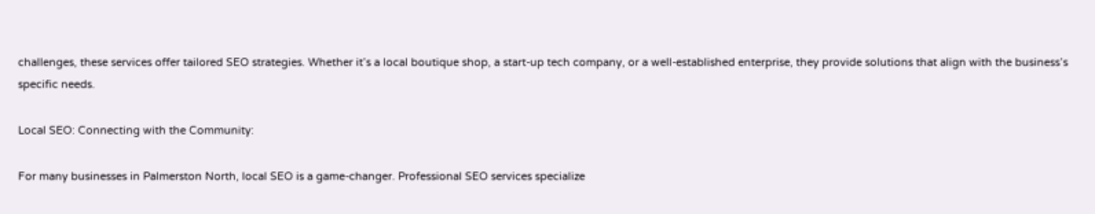challenges, these services offer tailored SEO strategies. Whether it’s a local boutique shop, a start-up tech company, or a well-established enterprise, they provide solutions that align with the business’s specific needs.

Local SEO: Connecting with the Community:

For many businesses in Palmerston North, local SEO is a game-changer. Professional SEO services specialize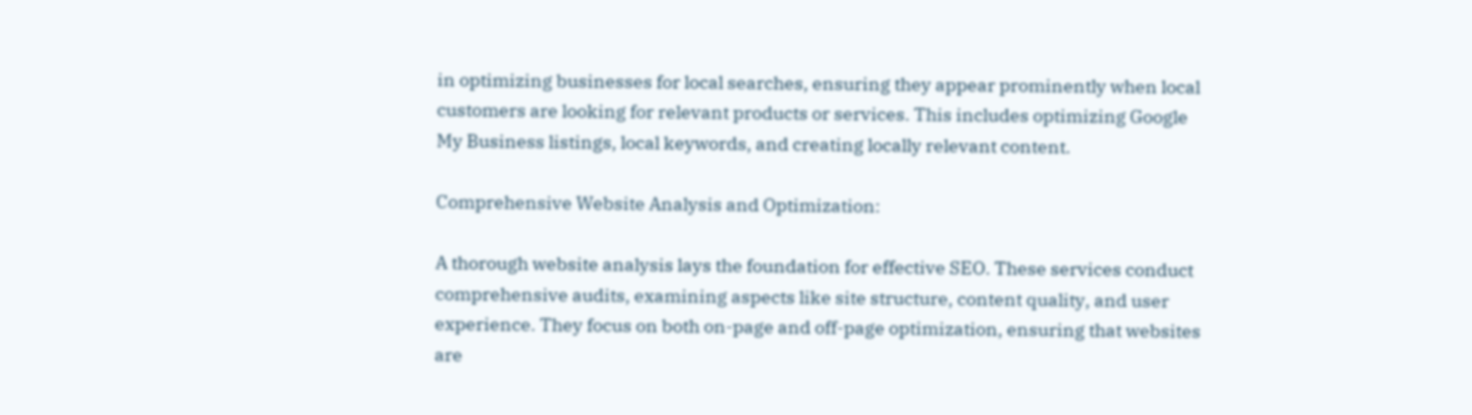in optimizing businesses for local searches, ensuring they appear prominently when local customers are looking for relevant products or services. This includes optimizing Google My Business listings, local keywords, and creating locally relevant content.

Comprehensive Website Analysis and Optimization:

A thorough website analysis lays the foundation for effective SEO. These services conduct comprehensive audits, examining aspects like site structure, content quality, and user experience. They focus on both on-page and off-page optimization, ensuring that websites are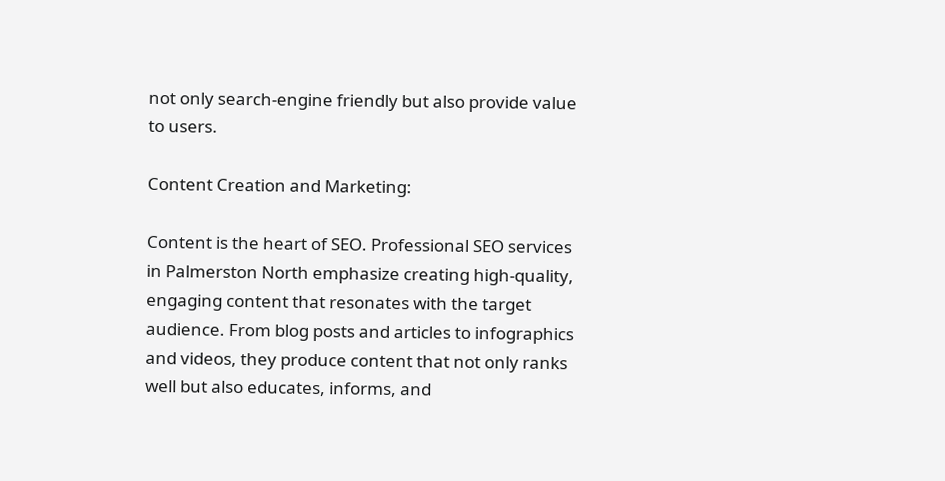not only search-engine friendly but also provide value to users.

Content Creation and Marketing:

Content is the heart of SEO. Professional SEO services in Palmerston North emphasize creating high-quality, engaging content that resonates with the target audience. From blog posts and articles to infographics and videos, they produce content that not only ranks well but also educates, informs, and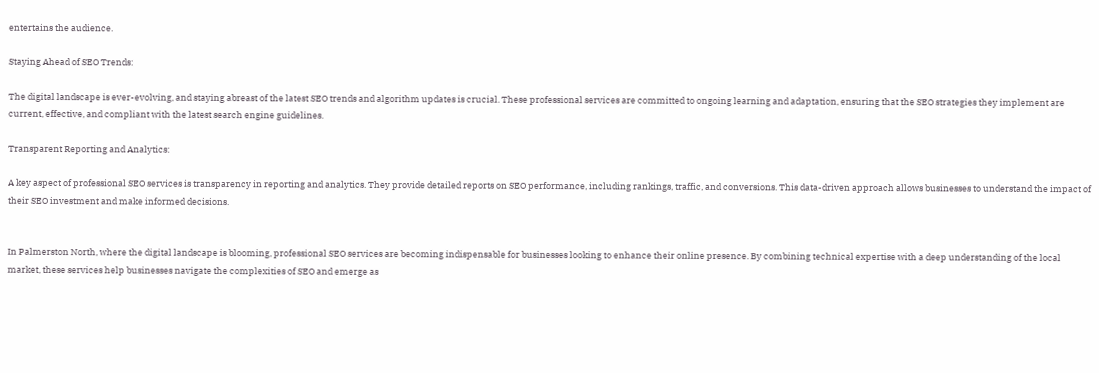entertains the audience.

Staying Ahead of SEO Trends:

The digital landscape is ever-evolving, and staying abreast of the latest SEO trends and algorithm updates is crucial. These professional services are committed to ongoing learning and adaptation, ensuring that the SEO strategies they implement are current, effective, and compliant with the latest search engine guidelines.

Transparent Reporting and Analytics:

A key aspect of professional SEO services is transparency in reporting and analytics. They provide detailed reports on SEO performance, including rankings, traffic, and conversions. This data-driven approach allows businesses to understand the impact of their SEO investment and make informed decisions.


In Palmerston North, where the digital landscape is blooming, professional SEO services are becoming indispensable for businesses looking to enhance their online presence. By combining technical expertise with a deep understanding of the local market, these services help businesses navigate the complexities of SEO and emerge as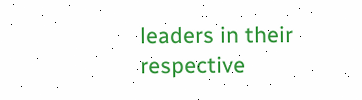leaders in their respective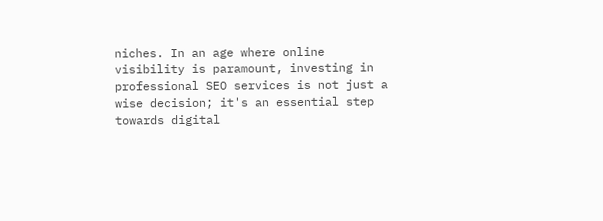niches. In an age where online visibility is paramount, investing in professional SEO services is not just a wise decision; it's an essential step towards digital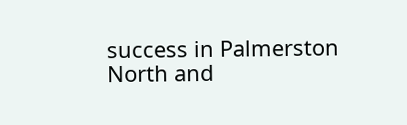success in Palmerston North and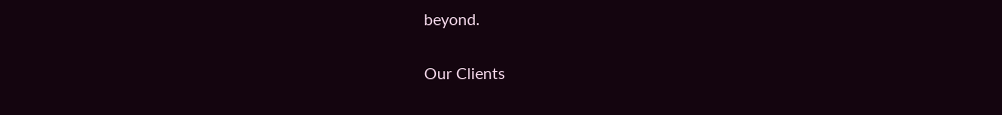beyond.

Our Clients